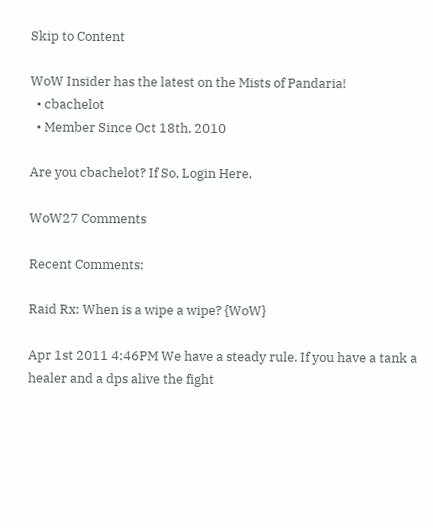Skip to Content

WoW Insider has the latest on the Mists of Pandaria!
  • cbachelot
  • Member Since Oct 18th, 2010

Are you cbachelot? If So, Login Here.

WoW27 Comments

Recent Comments:

Raid Rx: When is a wipe a wipe? {WoW}

Apr 1st 2011 4:46PM We have a steady rule. If you have a tank a healer and a dps alive the fight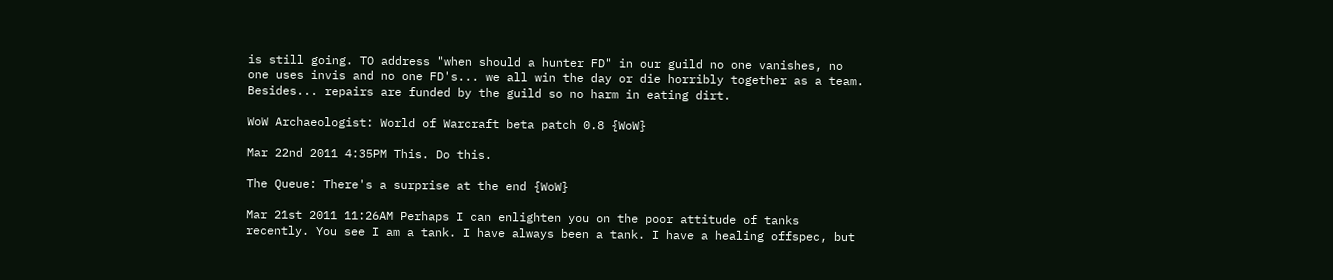is still going. TO address "when should a hunter FD" in our guild no one vanishes, no one uses invis and no one FD's... we all win the day or die horribly together as a team. Besides... repairs are funded by the guild so no harm in eating dirt.

WoW Archaeologist: World of Warcraft beta patch 0.8 {WoW}

Mar 22nd 2011 4:35PM This. Do this.

The Queue: There's a surprise at the end {WoW}

Mar 21st 2011 11:26AM Perhaps I can enlighten you on the poor attitude of tanks recently. You see I am a tank. I have always been a tank. I have a healing offspec, but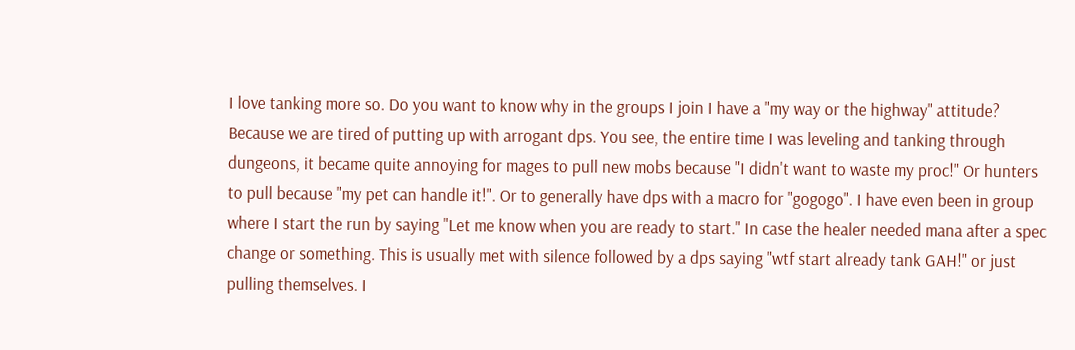I love tanking more so. Do you want to know why in the groups I join I have a "my way or the highway" attitude? Because we are tired of putting up with arrogant dps. You see, the entire time I was leveling and tanking through dungeons, it became quite annoying for mages to pull new mobs because "I didn't want to waste my proc!" Or hunters to pull because "my pet can handle it!". Or to generally have dps with a macro for "gogogo". I have even been in group where I start the run by saying "Let me know when you are ready to start." In case the healer needed mana after a spec change or something. This is usually met with silence followed by a dps saying "wtf start already tank GAH!" or just pulling themselves. I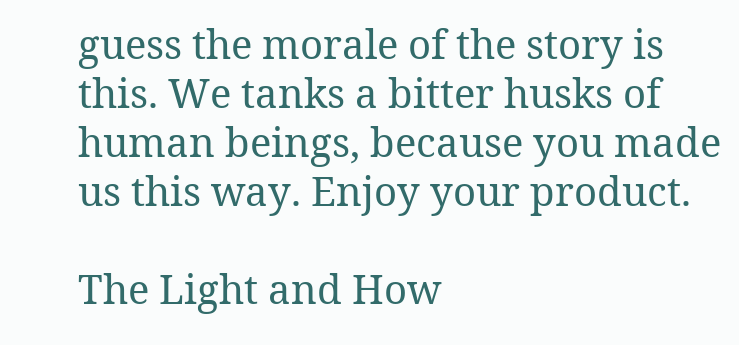guess the morale of the story is this. We tanks a bitter husks of human beings, because you made us this way. Enjoy your product.

The Light and How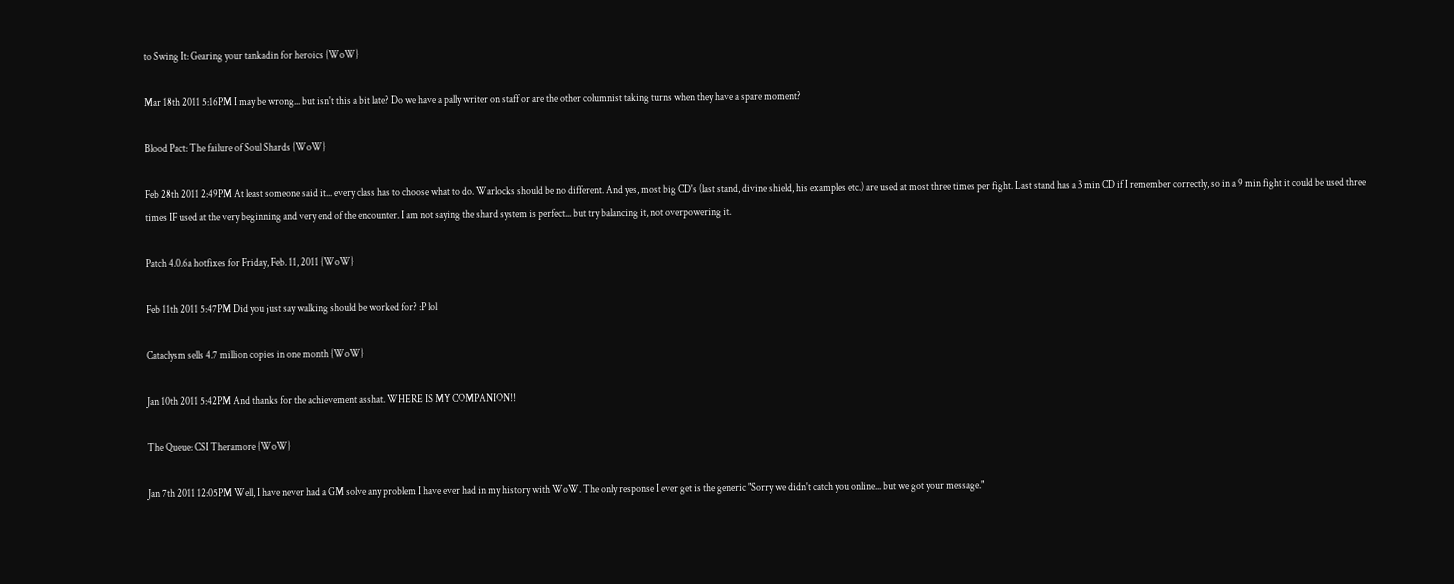to Swing It: Gearing your tankadin for heroics {WoW}

Mar 18th 2011 5:16PM I may be wrong... but isn't this a bit late? Do we have a pally writer on staff or are the other columnist taking turns when they have a spare moment?

Blood Pact: The failure of Soul Shards {WoW}

Feb 28th 2011 2:49PM At least someone said it... every class has to choose what to do. Warlocks should be no different. And yes, most big CD's (last stand, divine shield, his examples etc.) are used at most three times per fight. Last stand has a 3 min CD if I remember correctly, so in a 9 min fight it could be used three times IF used at the very beginning and very end of the encounter. I am not saying the shard system is perfect... but try balancing it, not overpowering it.

Patch 4.0.6a hotfixes for Friday, Feb. 11, 2011 {WoW}

Feb 11th 2011 5:47PM Did you just say walking should be worked for? :P lol

Cataclysm sells 4.7 million copies in one month {WoW}

Jan 10th 2011 5:42PM And thanks for the achievement asshat. WHERE IS MY COMPANION!!

The Queue: CSI Theramore {WoW}

Jan 7th 2011 12:05PM Well, I have never had a GM solve any problem I have ever had in my history with WoW. The only response I ever get is the generic "Sorry we didn't catch you online... but we got your message."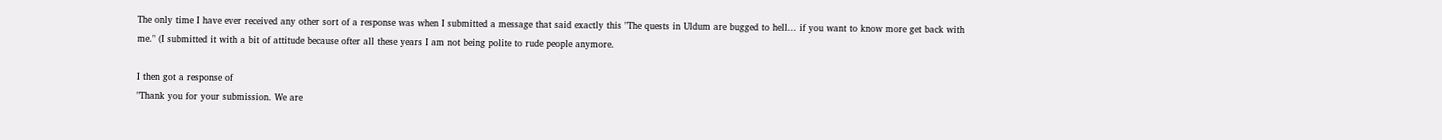The only time I have ever received any other sort of a response was when I submitted a message that said exactly this "The quests in Uldum are bugged to hell... if you want to know more get back with me." (I submitted it with a bit of attitude because ofter all these years I am not being polite to rude people anymore.

I then got a response of
"Thank you for your submission. We are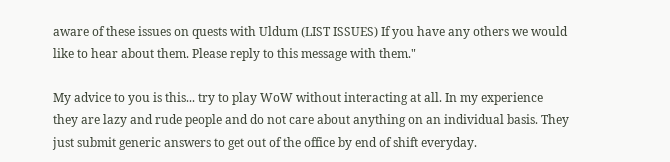aware of these issues on quests with Uldum (LIST ISSUES) If you have any others we would like to hear about them. Please reply to this message with them."

My advice to you is this... try to play WoW without interacting at all. In my experience they are lazy and rude people and do not care about anything on an individual basis. They just submit generic answers to get out of the office by end of shift everyday.